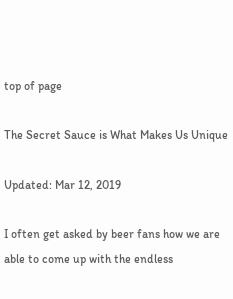top of page

The Secret Sauce is What Makes Us Unique

Updated: Mar 12, 2019

I often get asked by beer fans how we are able to come up with the endless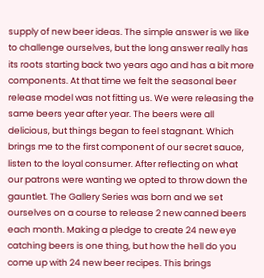supply of new beer ideas. The simple answer is we like to challenge ourselves, but the long answer really has its roots starting back two years ago and has a bit more components. At that time we felt the seasonal beer release model was not fitting us. We were releasing the same beers year after year. The beers were all delicious, but things began to feel stagnant. Which brings me to the first component of our secret sauce, listen to the loyal consumer. After reflecting on what our patrons were wanting we opted to throw down the gauntlet. The Gallery Series was born and we set ourselves on a course to release 2 new canned beers each month. Making a pledge to create 24 new eye catching beers is one thing, but how the hell do you come up with 24 new beer recipes. This brings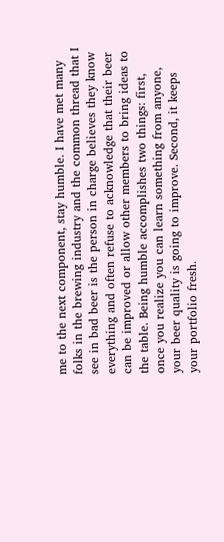me to the next component, stay humble. I have met many folks in the brewing industry and the common thread that I see in bad beer is the person in charge believes they know everything and often refuse to acknowledge that their beer can be improved or allow other members to bring ideas to the table. Being humble accomplishes two things: first, once you realize you can learn something from anyone, your beer quality is going to improve. Second, it keeps your portfolio fresh.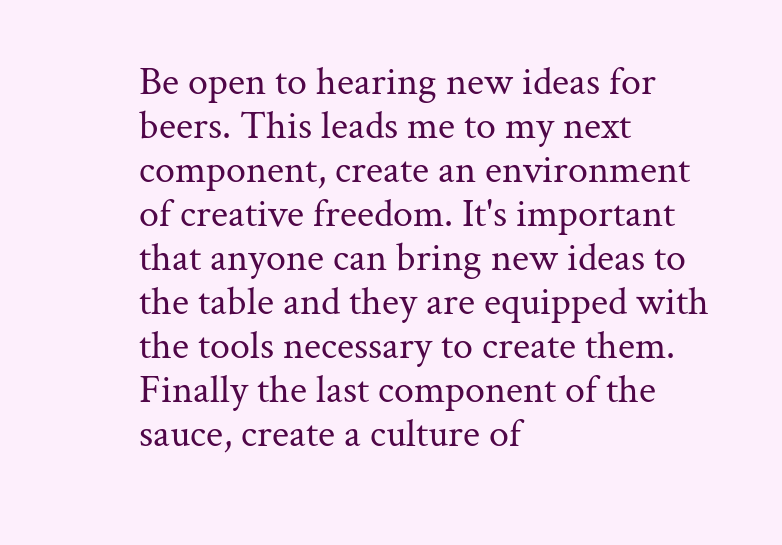Be open to hearing new ideas for beers. This leads me to my next component, create an environment of creative freedom. It's important that anyone can bring new ideas to the table and they are equipped with the tools necessary to create them. Finally the last component of the sauce, create a culture of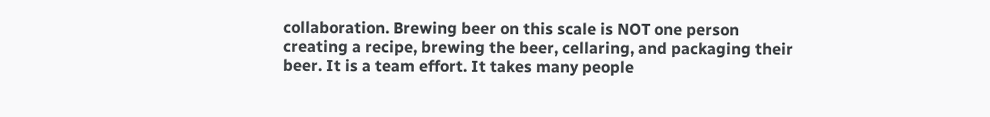collaboration. Brewing beer on this scale is NOT one person creating a recipe, brewing the beer, cellaring, and packaging their beer. It is a team effort. It takes many people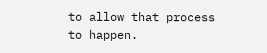to allow that process to happen.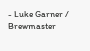- Luke Garner / Brewmaster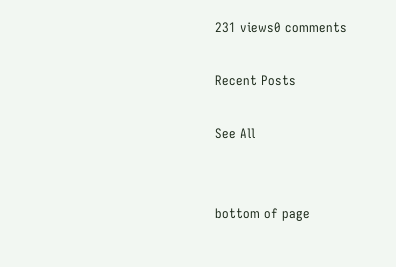231 views0 comments

Recent Posts

See All


bottom of page